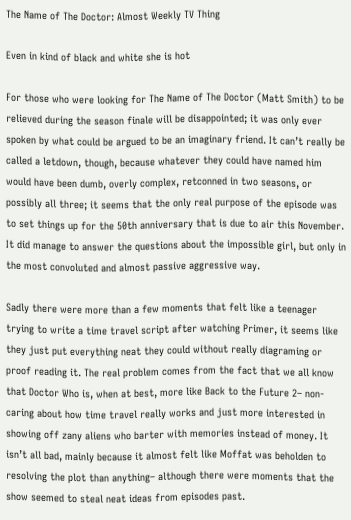The Name of The Doctor: Almost Weekly TV Thing

Even in kind of black and white she is hot

For those who were looking for The Name of The Doctor (Matt Smith) to be relieved during the season finale will be disappointed; it was only ever spoken by what could be argued to be an imaginary friend. It can’t really be called a letdown, though, because whatever they could have named him would have been dumb, overly complex, retconned in two seasons, or possibly all three; it seems that the only real purpose of the episode was to set things up for the 50th anniversary that is due to air this November. It did manage to answer the questions about the impossible girl, but only in the most convoluted and almost passive aggressive way.

Sadly there were more than a few moments that felt like a teenager trying to write a time travel script after watching Primer, it seems like they just put everything neat they could without really diagraming or proof reading it. The real problem comes from the fact that we all know that Doctor Who is, when at best, more like Back to the Future 2– non-caring about how time travel really works and just more interested in showing off zany aliens who barter with memories instead of money. It isn’t all bad, mainly because it almost felt like Moffat was beholden to resolving the plot than anything– although there were moments that the show seemed to steal neat ideas from episodes past.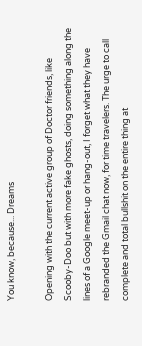You know, because... Dreams

Opening with the current active group of Doctor friends, like Scooby-Doo but with more fake ghosts, doing something along the lines of a Google meet-up or hang-out, I forget what they have rebranded the Gmail chat now, for time travelers. The urge to call complete and total bullshit on the entire thing at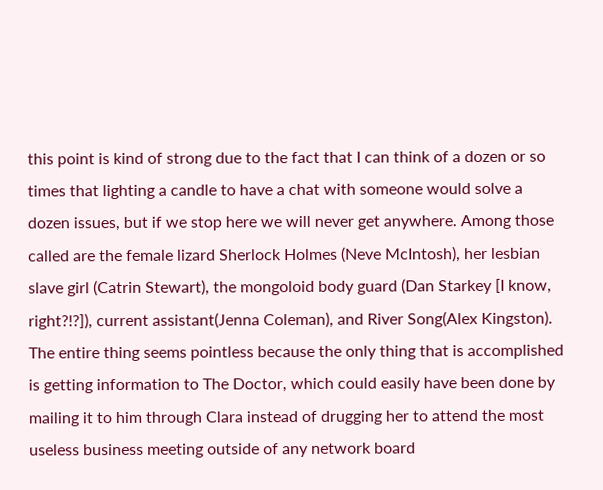this point is kind of strong due to the fact that I can think of a dozen or so times that lighting a candle to have a chat with someone would solve a dozen issues, but if we stop here we will never get anywhere. Among those called are the female lizard Sherlock Holmes (Neve McIntosh), her lesbian slave girl (Catrin Stewart), the mongoloid body guard (Dan Starkey [I know, right?!?]), current assistant(Jenna Coleman), and River Song(Alex Kingston).  The entire thing seems pointless because the only thing that is accomplished is getting information to The Doctor, which could easily have been done by mailing it to him through Clara instead of drugging her to attend the most useless business meeting outside of any network board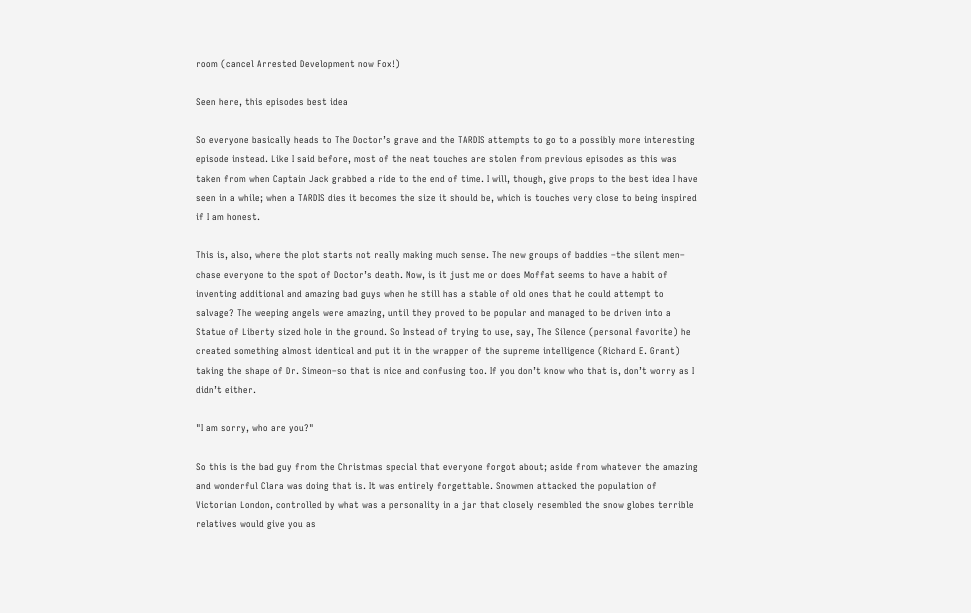room (cancel Arrested Development now Fox!)

Seen here, this episodes best idea

So everyone basically heads to The Doctor’s grave and the TARDIS attempts to go to a possibly more interesting episode instead. Like I said before, most of the neat touches are stolen from previous episodes as this was taken from when Captain Jack grabbed a ride to the end of time. I will, though, give props to the best idea I have seen in a while; when a TARDIS dies it becomes the size it should be, which is touches very close to being inspired if I am honest.

This is, also, where the plot starts not really making much sense. The new groups of baddies –the silent men– chase everyone to the spot of Doctor’s death. Now, is it just me or does Moffat seems to have a habit of inventing additional and amazing bad guys when he still has a stable of old ones that he could attempt to salvage? The weeping angels were amazing, until they proved to be popular and managed to be driven into a Statue of Liberty sized hole in the ground. So Instead of trying to use, say, The Silence (personal favorite) he created something almost identical and put it in the wrapper of the supreme intelligence (Richard E. Grant) taking the shape of Dr. Simeon–so that is nice and confusing too. If you don’t know who that is, don’t worry as I didn’t either.

"I am sorry, who are you?"

So this is the bad guy from the Christmas special that everyone forgot about; aside from whatever the amazing and wonderful Clara was doing that is. It was entirely forgettable. Snowmen attacked the population of Victorian London, controlled by what was a personality in a jar that closely resembled the snow globes terrible relatives would give you as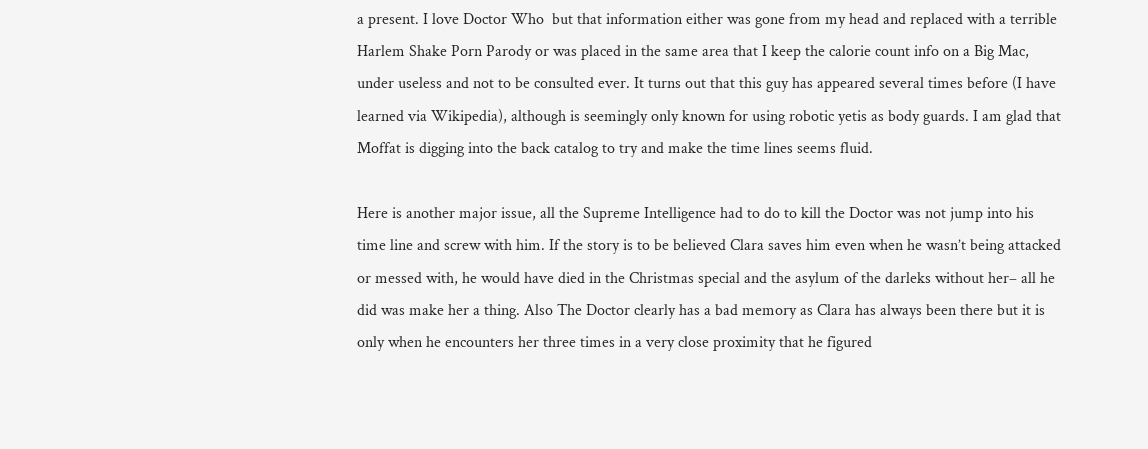a present. I love Doctor Who  but that information either was gone from my head and replaced with a terrible Harlem Shake Porn Parody or was placed in the same area that I keep the calorie count info on a Big Mac, under useless and not to be consulted ever. It turns out that this guy has appeared several times before (I have learned via Wikipedia), although is seemingly only known for using robotic yetis as body guards. I am glad that Moffat is digging into the back catalog to try and make the time lines seems fluid.

Here is another major issue, all the Supreme Intelligence had to do to kill the Doctor was not jump into his time line and screw with him. If the story is to be believed Clara saves him even when he wasn’t being attacked or messed with, he would have died in the Christmas special and the asylum of the darleks without her– all he did was make her a thing. Also The Doctor clearly has a bad memory as Clara has always been there but it is only when he encounters her three times in a very close proximity that he figured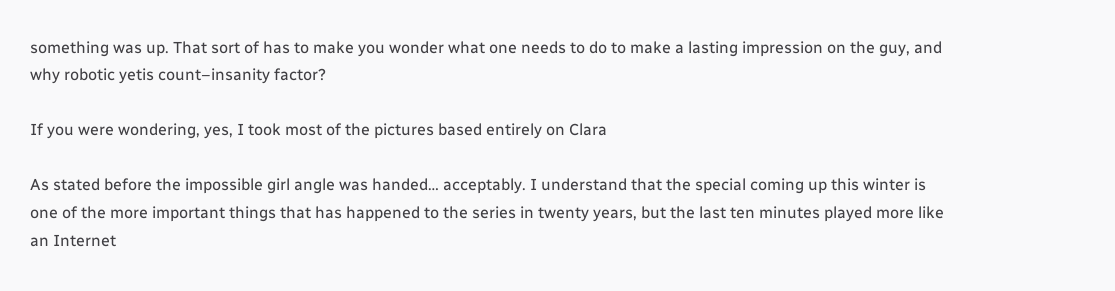something was up. That sort of has to make you wonder what one needs to do to make a lasting impression on the guy, and why robotic yetis count–insanity factor?

If you were wondering, yes, I took most of the pictures based entirely on Clara

As stated before the impossible girl angle was handed… acceptably. I understand that the special coming up this winter is one of the more important things that has happened to the series in twenty years, but the last ten minutes played more like an Internet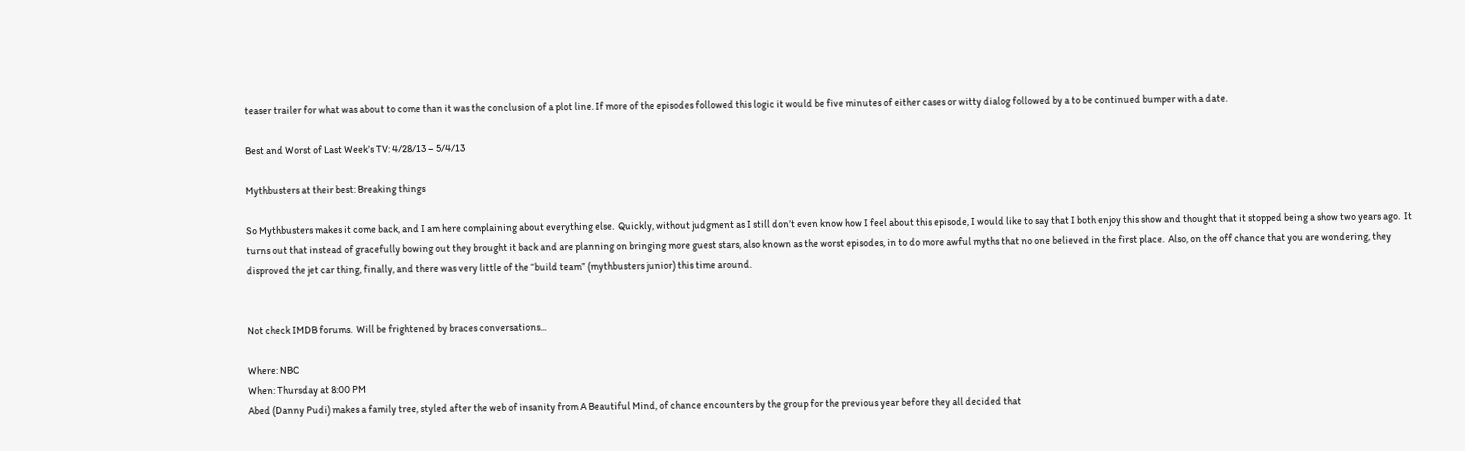teaser trailer for what was about to come than it was the conclusion of a plot line. If more of the episodes followed this logic it would be five minutes of either cases or witty dialog followed by a to be continued bumper with a date.

Best and Worst of Last Week’s TV: 4/28/13 – 5/4/13

Mythbusters at their best: Breaking things

So Mythbusters makes it come back, and I am here complaining about everything else.  Quickly, without judgment as I still don’t even know how I feel about this episode, I would like to say that I both enjoy this show and thought that it stopped being a show two years ago.  It turns out that instead of gracefully bowing out they brought it back and are planning on bringing more guest stars, also known as the worst episodes, in to do more awful myths that no one believed in the first place.  Also, on the off chance that you are wondering, they disproved the jet car thing, finally, and there was very little of the “build team” (mythbusters junior) this time around.


Not check IMDB forums.  Will be frightened by braces conversations...

Where: NBC
When: Thursday at 8:00 PM
Abed (Danny Pudi) makes a family tree, styled after the web of insanity from A Beautiful Mind, of chance encounters by the group for the previous year before they all decided that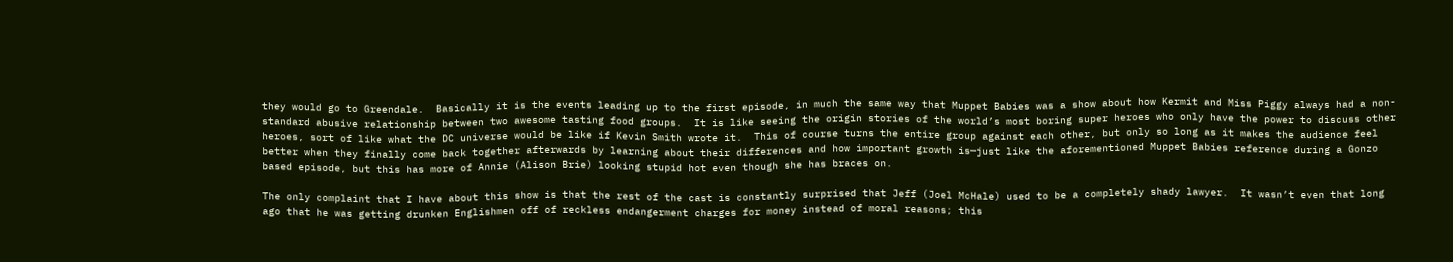they would go to Greendale.  Basically it is the events leading up to the first episode, in much the same way that Muppet Babies was a show about how Kermit and Miss Piggy always had a non-standard abusive relationship between two awesome tasting food groups.  It is like seeing the origin stories of the world’s most boring super heroes who only have the power to discuss other heroes, sort of like what the DC universe would be like if Kevin Smith wrote it.  This of course turns the entire group against each other, but only so long as it makes the audience feel better when they finally come back together afterwards by learning about their differences and how important growth is—just like the aforementioned Muppet Babies reference during a Gonzo based episode, but this has more of Annie (Alison Brie) looking stupid hot even though she has braces on.

The only complaint that I have about this show is that the rest of the cast is constantly surprised that Jeff (Joel McHale) used to be a completely shady lawyer.  It wasn’t even that long ago that he was getting drunken Englishmen off of reckless endangerment charges for money instead of moral reasons; this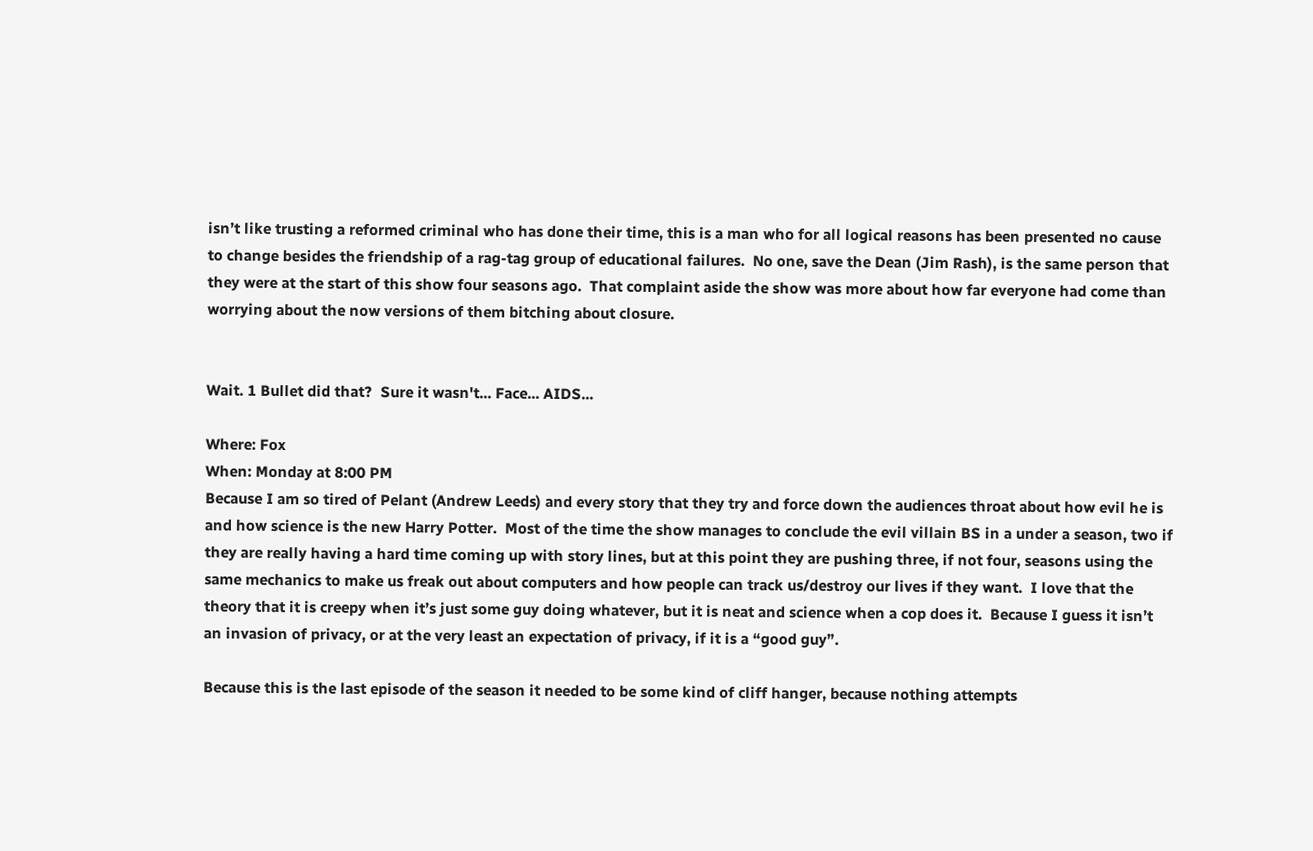isn’t like trusting a reformed criminal who has done their time, this is a man who for all logical reasons has been presented no cause to change besides the friendship of a rag-tag group of educational failures.  No one, save the Dean (Jim Rash), is the same person that they were at the start of this show four seasons ago.  That complaint aside the show was more about how far everyone had come than worrying about the now versions of them bitching about closure.


Wait. 1 Bullet did that?  Sure it wasn't... Face... AIDS...

Where: Fox
When: Monday at 8:00 PM
Because I am so tired of Pelant (Andrew Leeds) and every story that they try and force down the audiences throat about how evil he is and how science is the new Harry Potter.  Most of the time the show manages to conclude the evil villain BS in a under a season, two if they are really having a hard time coming up with story lines, but at this point they are pushing three, if not four, seasons using the same mechanics to make us freak out about computers and how people can track us/destroy our lives if they want.  I love that the theory that it is creepy when it’s just some guy doing whatever, but it is neat and science when a cop does it.  Because I guess it isn’t an invasion of privacy, or at the very least an expectation of privacy, if it is a “good guy”.

Because this is the last episode of the season it needed to be some kind of cliff hanger, because nothing attempts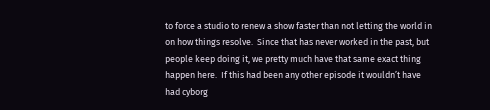to force a studio to renew a show faster than not letting the world in on how things resolve.  Since that has never worked in the past, but people keep doing it, we pretty much have that same exact thing happen here.  If this had been any other episode it wouldn’t have had cyborg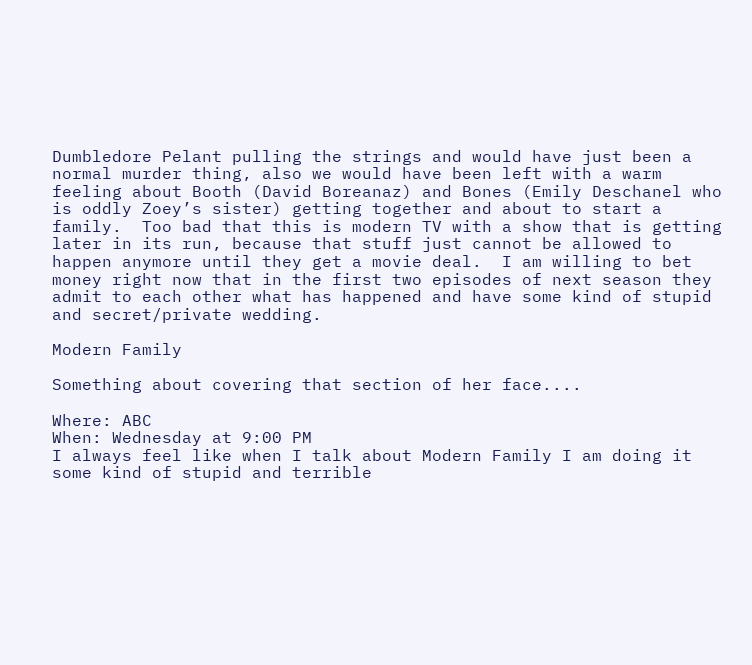Dumbledore Pelant pulling the strings and would have just been a normal murder thing, also we would have been left with a warm feeling about Booth (David Boreanaz) and Bones (Emily Deschanel who is oddly Zoey’s sister) getting together and about to start a family.  Too bad that this is modern TV with a show that is getting later in its run, because that stuff just cannot be allowed to happen anymore until they get a movie deal.  I am willing to bet money right now that in the first two episodes of next season they admit to each other what has happened and have some kind of stupid and secret/private wedding.

Modern Family

Something about covering that section of her face....

Where: ABC
When: Wednesday at 9:00 PM
I always feel like when I talk about Modern Family I am doing it some kind of stupid and terrible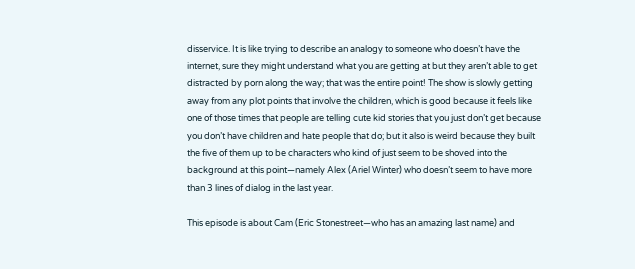disservice. It is like trying to describe an analogy to someone who doesn’t have the internet, sure they might understand what you are getting at but they aren’t able to get distracted by porn along the way; that was the entire point! The show is slowly getting away from any plot points that involve the children, which is good because it feels like one of those times that people are telling cute kid stories that you just don’t get because you don’t have children and hate people that do; but it also is weird because they built the five of them up to be characters who kind of just seem to be shoved into the background at this point—namely Alex (Ariel Winter) who doesn’t seem to have more than 3 lines of dialog in the last year.

This episode is about Cam (Eric Stonestreet—who has an amazing last name) and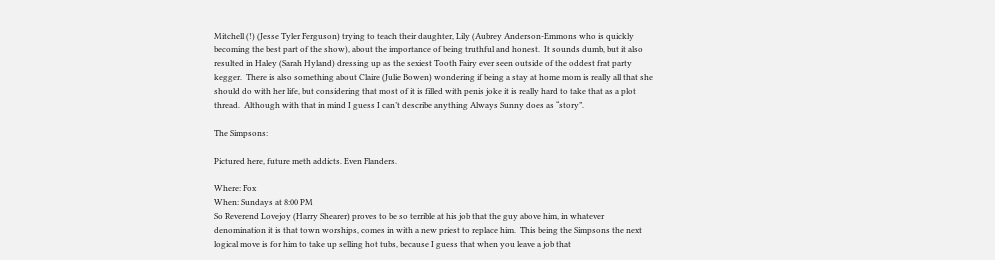Mitchell (!) (Jesse Tyler Ferguson) trying to teach their daughter, Lily (Aubrey Anderson-Emmons who is quickly becoming the best part of the show), about the importance of being truthful and honest.  It sounds dumb, but it also resulted in Haley (Sarah Hyland) dressing up as the sexiest Tooth Fairy ever seen outside of the oddest frat party kegger.  There is also something about Claire (Julie Bowen) wondering if being a stay at home mom is really all that she should do with her life, but considering that most of it is filled with penis joke it is really hard to take that as a plot thread.  Although with that in mind I guess I can’t describe anything Always Sunny does as “story”.

The Simpsons:

Pictured here, future meth addicts. Even Flanders.

Where: Fox
When: Sundays at 8:00 PM
So Reverend Lovejoy (Harry Shearer) proves to be so terrible at his job that the guy above him, in whatever denomination it is that town worships, comes in with a new priest to replace him.  This being the Simpsons the next logical move is for him to take up selling hot tubs, because I guess that when you leave a job that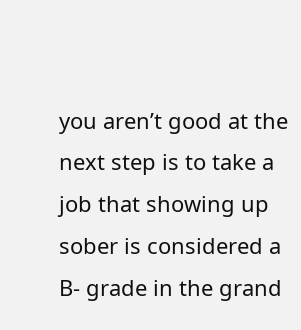you aren’t good at the next step is to take a job that showing up sober is considered a B- grade in the grand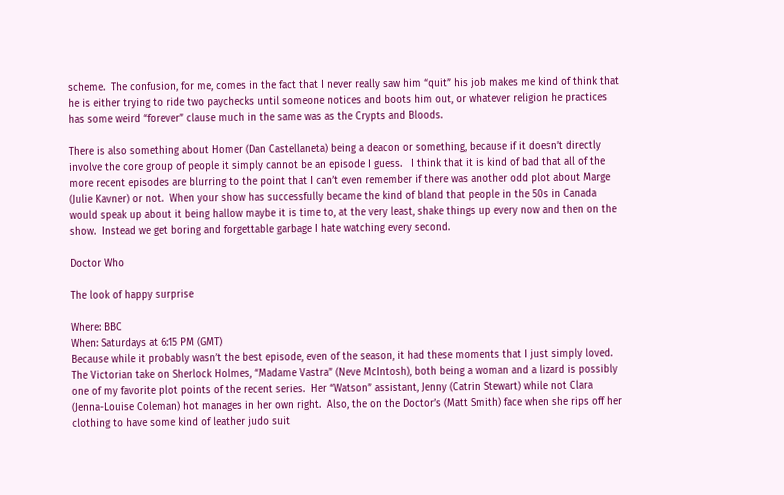scheme.  The confusion, for me, comes in the fact that I never really saw him “quit” his job makes me kind of think that he is either trying to ride two paychecks until someone notices and boots him out, or whatever religion he practices has some weird “forever” clause much in the same was as the Crypts and Bloods.

There is also something about Homer (Dan Castellaneta) being a deacon or something, because if it doesn’t directly involve the core group of people it simply cannot be an episode I guess.   I think that it is kind of bad that all of the more recent episodes are blurring to the point that I can’t even remember if there was another odd plot about Marge (Julie Kavner) or not.  When your show has successfully became the kind of bland that people in the 50s in Canada would speak up about it being hallow maybe it is time to, at the very least, shake things up every now and then on the show.  Instead we get boring and forgettable garbage I hate watching every second.

Doctor Who

The look of happy surprise

Where: BBC
When: Saturdays at 6:15 PM (GMT)
Because while it probably wasn’t the best episode, even of the season, it had these moments that I just simply loved.  The Victorian take on Sherlock Holmes, “Madame Vastra” (Neve McIntosh), both being a woman and a lizard is possibly one of my favorite plot points of the recent series.  Her “Watson” assistant, Jenny (Catrin Stewart) while not Clara (Jenna-Louise Coleman) hot manages in her own right.  Also, the on the Doctor’s (Matt Smith) face when she rips off her clothing to have some kind of leather judo suit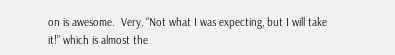on is awesome.  Very, “Not what I was expecting, but I will take it!” which is almost the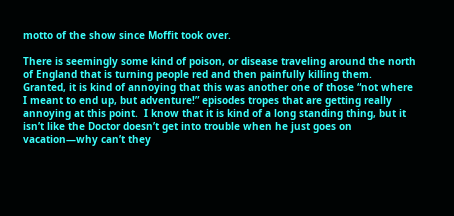motto of the show since Moffit took over.

There is seemingly some kind of poison, or disease traveling around the north of England that is turning people red and then painfully killing them.  Granted, it is kind of annoying that this was another one of those “not where I meant to end up, but adventure!” episodes tropes that are getting really annoying at this point.  I know that it is kind of a long standing thing, but it isn’t like the Doctor doesn’t get into trouble when he just goes on vacation—why can’t they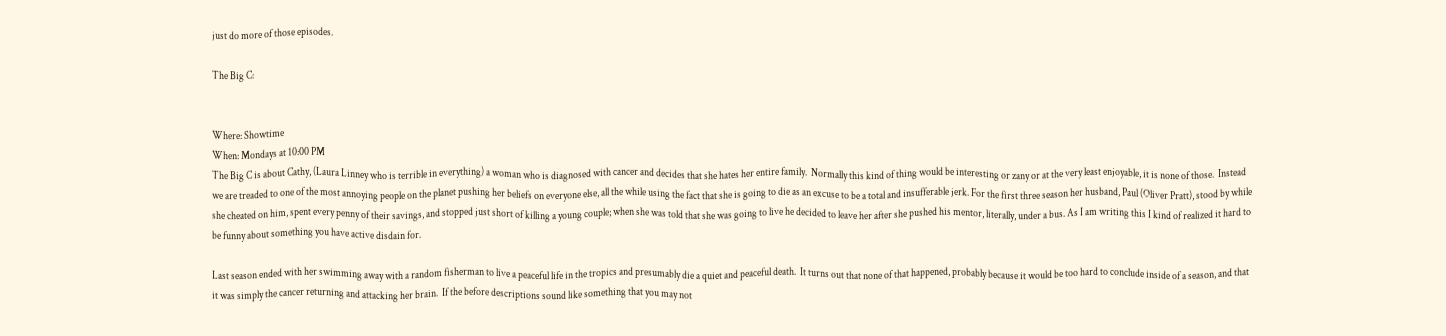just do more of those episodes.

The Big C:


Where: Showtime
When: Mondays at 10:00 PM
The Big C is about Cathy, (Laura Linney who is terrible in everything) a woman who is diagnosed with cancer and decides that she hates her entire family.  Normally this kind of thing would be interesting or zany or at the very least enjoyable, it is none of those.  Instead we are treaded to one of the most annoying people on the planet pushing her beliefs on everyone else, all the while using the fact that she is going to die as an excuse to be a total and insufferable jerk. For the first three season her husband, Paul (Oliver Pratt), stood by while she cheated on him, spent every penny of their savings, and stopped just short of killing a young couple; when she was told that she was going to live he decided to leave her after she pushed his mentor, literally, under a bus. As I am writing this I kind of realized it hard to be funny about something you have active disdain for.

Last season ended with her swimming away with a random fisherman to live a peaceful life in the tropics and presumably die a quiet and peaceful death.  It turns out that none of that happened, probably because it would be too hard to conclude inside of a season, and that it was simply the cancer returning and attacking her brain.  If the before descriptions sound like something that you may not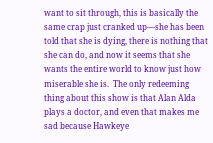want to sit through, this is basically the same crap just cranked up—she has been told that she is dying, there is nothing that she can do, and now it seems that she wants the entire world to know just how miserable she is.  The only redeeming thing about this show is that Alan Alda plays a doctor, and even that makes me sad because Hawkeye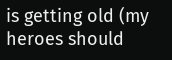is getting old (my heroes should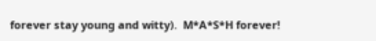forever stay young and witty).  M*A*S*H forever!